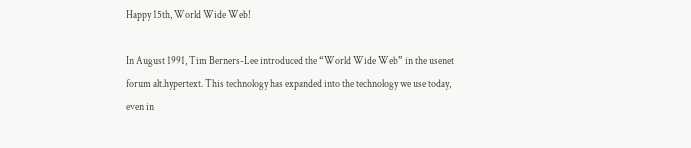Happy 15th, World Wide Web!

In August 1991, Tim Berners-Lee introduced the “World Wide Web” in the usenet forum alt.hypertext. This technology has expanded into the technology we use today, even in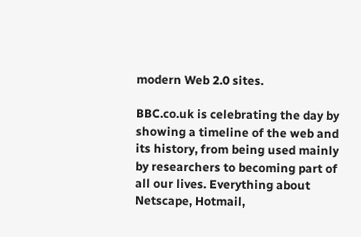modern Web 2.0 sites.

BBC.co.uk is celebrating the day by showing a timeline of the web and its history, from being used mainly by researchers to becoming part of all our lives. Everything about Netscape, Hotmail,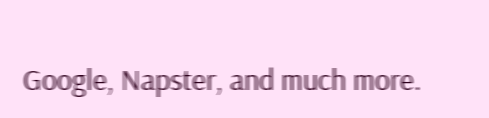Google, Napster, and much more.